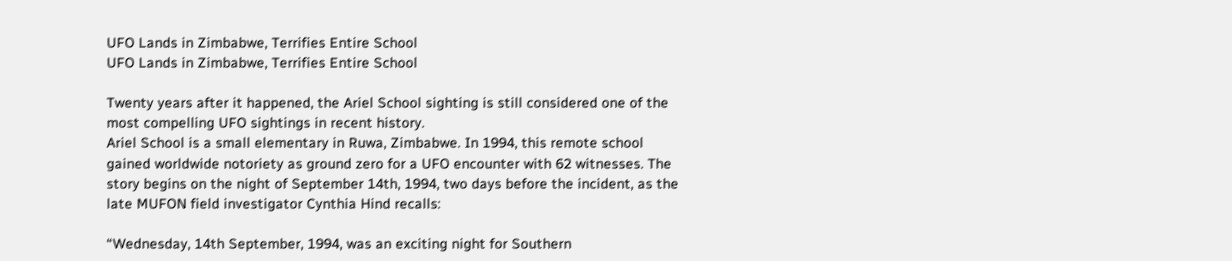UFO Lands in Zimbabwe, Terrifies Entire School
UFO Lands in Zimbabwe, Terrifies Entire School

Twenty years after it happened, the Ariel School sighting is still considered one of the most compelling UFO sightings in recent history.
Ariel School is a small elementary in Ruwa, Zimbabwe. In 1994, this remote school gained worldwide notoriety as ground zero for a UFO encounter with 62 witnesses. The story begins on the night of September 14th, 1994, two days before the incident, as the late MUFON field investigator Cynthia Hind recalls:

“Wednesday, 14th September, 1994, was an exciting night for Southern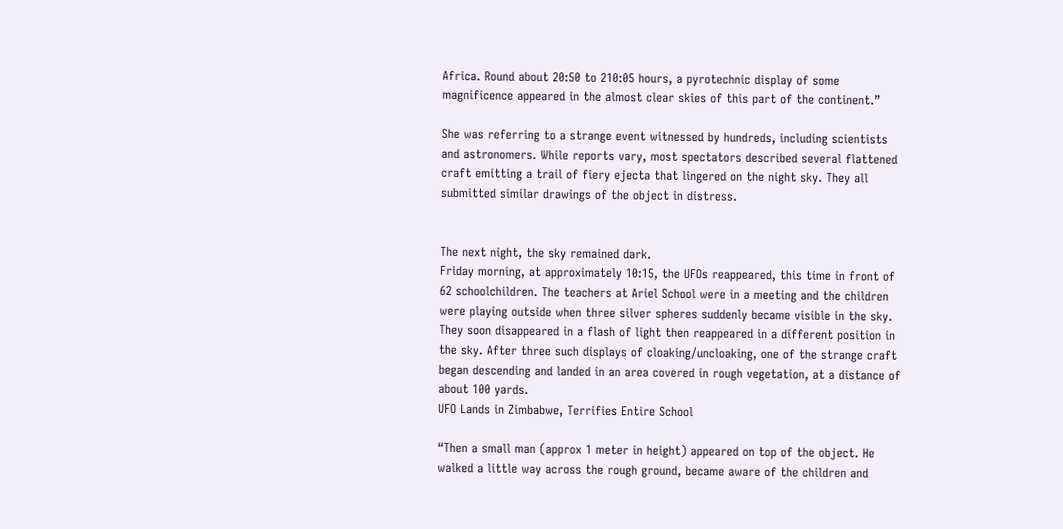Africa. Round about 20:50 to 210:05 hours, a pyrotechnic display of some magnificence appeared in the almost clear skies of this part of the continent.”

She was referring to a strange event witnessed by hundreds, including scientists and astronomers. While reports vary, most spectators described several flattened craft emitting a trail of fiery ejecta that lingered on the night sky. They all submitted similar drawings of the object in distress.


The next night, the sky remained dark.
Friday morning, at approximately 10:15, the UFOs reappeared, this time in front of 62 schoolchildren. The teachers at Ariel School were in a meeting and the children were playing outside when three silver spheres suddenly became visible in the sky.
They soon disappeared in a flash of light then reappeared in a different position in the sky. After three such displays of cloaking/uncloaking, one of the strange craft began descending and landed in an area covered in rough vegetation, at a distance of about 100 yards.
UFO Lands in Zimbabwe, Terrifies Entire School

“Then a small man (approx 1 meter in height) appeared on top of the object. He walked a little way across the rough ground, became aware of the children and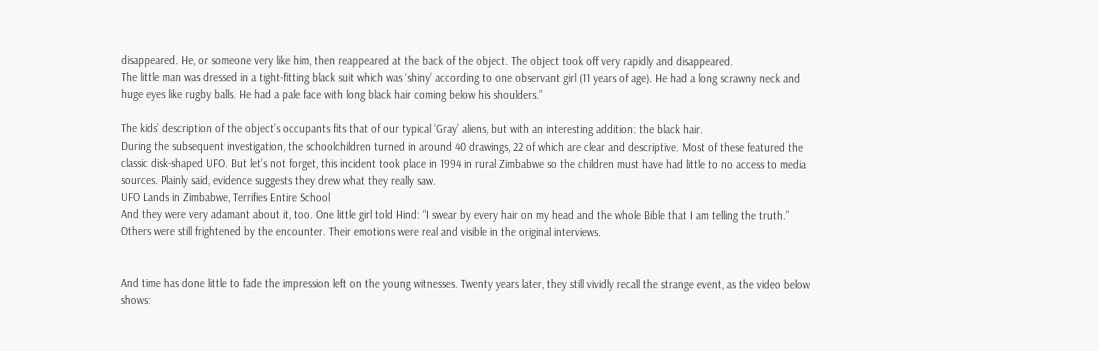disappeared. He, or someone very like him, then reappeared at the back of the object. The object took off very rapidly and disappeared.
The little man was dressed in a tight-fitting black suit which was ‘shiny’ according to one observant girl (11 years of age). He had a long scrawny neck and huge eyes like rugby balls. He had a pale face with long black hair coming below his shoulders.”

The kids’ description of the object’s occupants fits that of our typical ‘Gray’ aliens, but with an interesting addition: the black hair.
During the subsequent investigation, the schoolchildren turned in around 40 drawings, 22 of which are clear and descriptive. Most of these featured the classic disk-shaped UFO. But let’s not forget, this incident took place in 1994 in rural Zimbabwe so the children must have had little to no access to media sources. Plainly said, evidence suggests they drew what they really saw.
UFO Lands in Zimbabwe, Terrifies Entire School
And they were very adamant about it, too. One little girl told Hind: “I swear by every hair on my head and the whole Bible that I am telling the truth.” Others were still frightened by the encounter. Their emotions were real and visible in the original interviews.


And time has done little to fade the impression left on the young witnesses. Twenty years later, they still vividly recall the strange event, as the video below shows: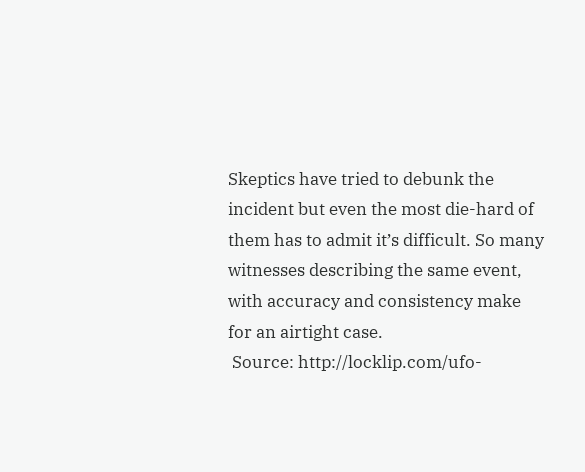Skeptics have tried to debunk the incident but even the most die-hard of them has to admit it’s difficult. So many witnesses describing the same event, with accuracy and consistency make for an airtight case.
 Source: http://locklip.com/ufo-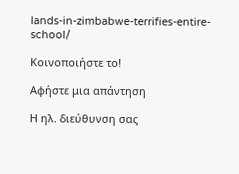lands-in-zimbabwe-terrifies-entire-school/

Κοινοποιήστε το!

Αφήστε μια απάντηση

Η ηλ. διεύθυνση σας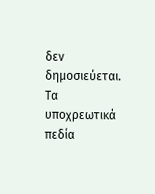δεν δημοσιεύεται. Τα υποχρεωτικά πεδία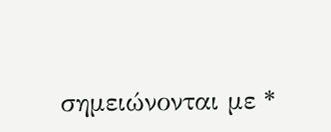σημειώνονται με *